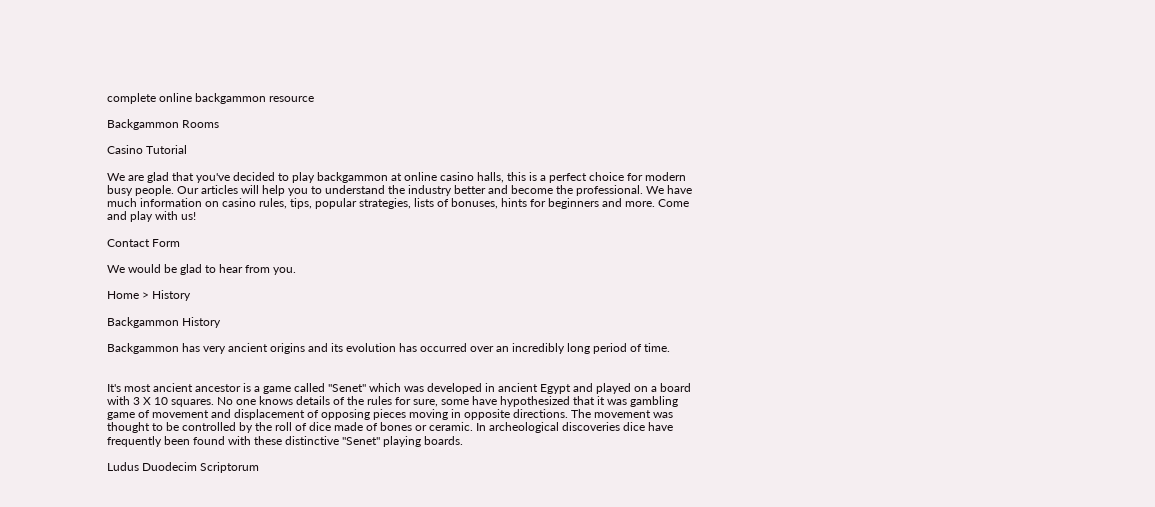complete online backgammon resource

Backgammon Rooms

Casino Tutorial

We are glad that you've decided to play backgammon at online casino halls, this is a perfect choice for modern busy people. Our articles will help you to understand the industry better and become the professional. We have much information on casino rules, tips, popular strategies, lists of bonuses, hints for beginners and more. Come and play with us!

Contact Form

We would be glad to hear from you.

Home > History

Backgammon History

Backgammon has very ancient origins and its evolution has occurred over an incredibly long period of time.


It's most ancient ancestor is a game called "Senet" which was developed in ancient Egypt and played on a board with 3 X 10 squares. No one knows details of the rules for sure, some have hypothesized that it was gambling game of movement and displacement of opposing pieces moving in opposite directions. The movement was thought to be controlled by the roll of dice made of bones or ceramic. In archeological discoveries dice have frequently been found with these distinctive "Senet" playing boards.

Ludus Duodecim Scriptorum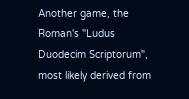Another game, the Roman's "Ludus Duodecim Scriptorum", most likely derived from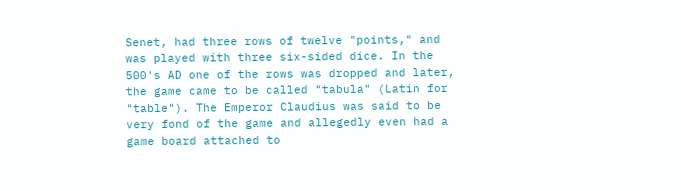Senet, had three rows of twelve "points," and was played with three six-sided dice. In the 500's AD one of the rows was dropped and later, the game came to be called "tabula" (Latin for "table"). The Emperor Claudius was said to be very fond of the game and allegedly even had a game board attached to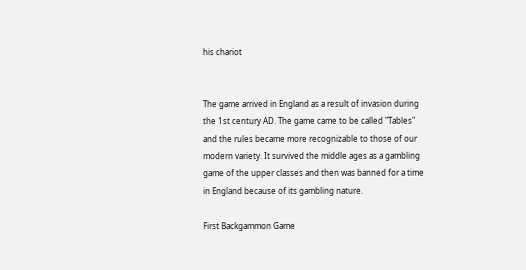his chariot


The game arrived in England as a result of invasion during the 1st century AD. The game came to be called "Tables" and the rules became more recognizable to those of our modern variety. It survived the middle ages as a gambling game of the upper classes and then was banned for a time in England because of its gambling nature.

First Backgammon Game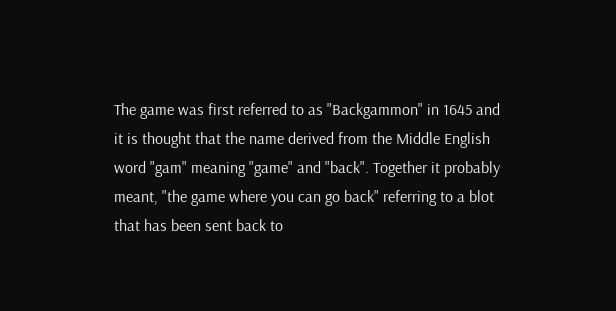The game was first referred to as "Backgammon" in 1645 and it is thought that the name derived from the Middle English word "gam" meaning "game" and "back". Together it probably meant, "the game where you can go back" referring to a blot that has been sent back to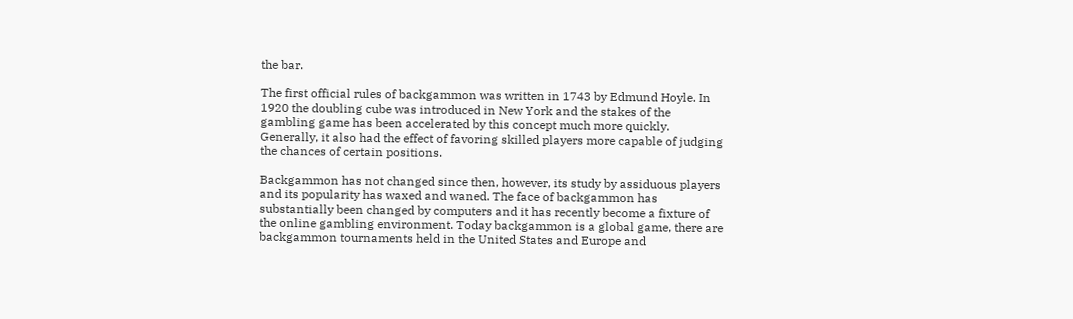the bar.

The first official rules of backgammon was written in 1743 by Edmund Hoyle. In 1920 the doubling cube was introduced in New York and the stakes of the gambling game has been accelerated by this concept much more quickly. Generally, it also had the effect of favoring skilled players more capable of judging the chances of certain positions.

Backgammon has not changed since then, however, its study by assiduous players and its popularity has waxed and waned. The face of backgammon has substantially been changed by computers and it has recently become a fixture of the online gambling environment. Today backgammon is a global game, there are backgammon tournaments held in the United States and Europe and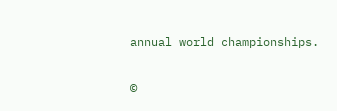annual world championships.


©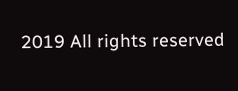2019 All rights reserved